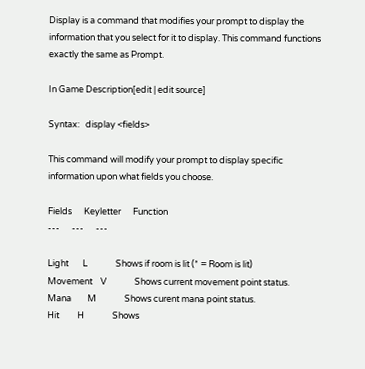Display is a command that modifies your prompt to display the information that you select for it to display. This command functions exactly the same as Prompt.

In Game Description[edit | edit source]

Syntax:   display <fields>

This command will modify your prompt to display specific information upon what fields you choose.

Fields      Keyletter      Function
---      ---      ---

Light       L              Shows if room is lit (* = Room is lit)
Movement    V              Shows current movement point status.
Mana        M              Shows curent mana point status.
Hit         H              Shows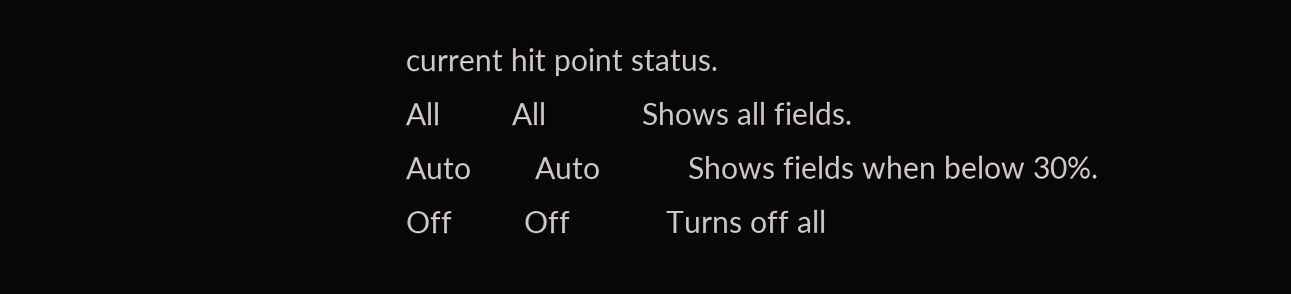current hit point status.
All         All            Shows all fields.
Auto        Auto           Shows fields when below 30%.
Off         Off            Turns off all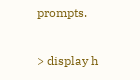prompts.

> display h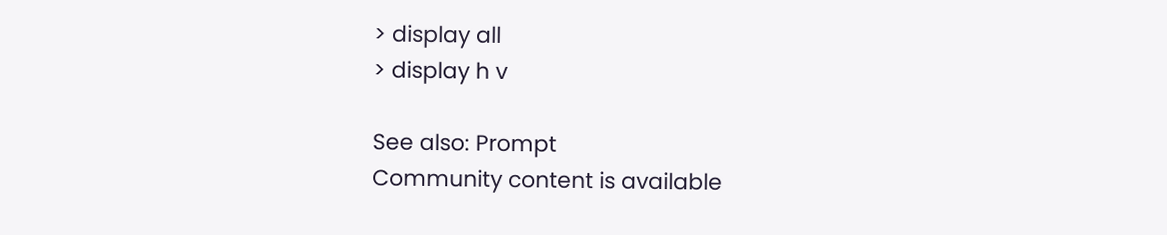> display all
> display h v

See also: Prompt
Community content is available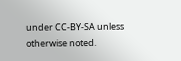under CC-BY-SA unless otherwise noted.